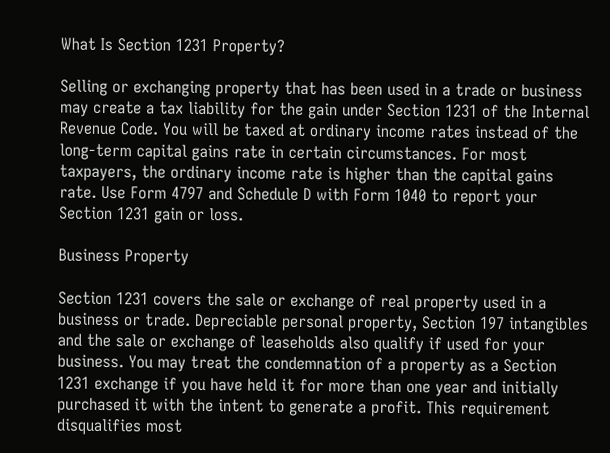What Is Section 1231 Property?

Selling or exchanging property that has been used in a trade or business may create a tax liability for the gain under Section 1231 of the Internal Revenue Code. You will be taxed at ordinary income rates instead of the long-term capital gains rate in certain circumstances. For most taxpayers, the ordinary income rate is higher than the capital gains rate. Use Form 4797 and Schedule D with Form 1040 to report your Section 1231 gain or loss.

Business Property

Section 1231 covers the sale or exchange of real property used in a business or trade. Depreciable personal property, Section 197 intangibles and the sale or exchange of leaseholds also qualify if used for your business. You may treat the condemnation of a property as a Section 1231 exchange if you have held it for more than one year and initially purchased it with the intent to generate a profit. This requirement disqualifies most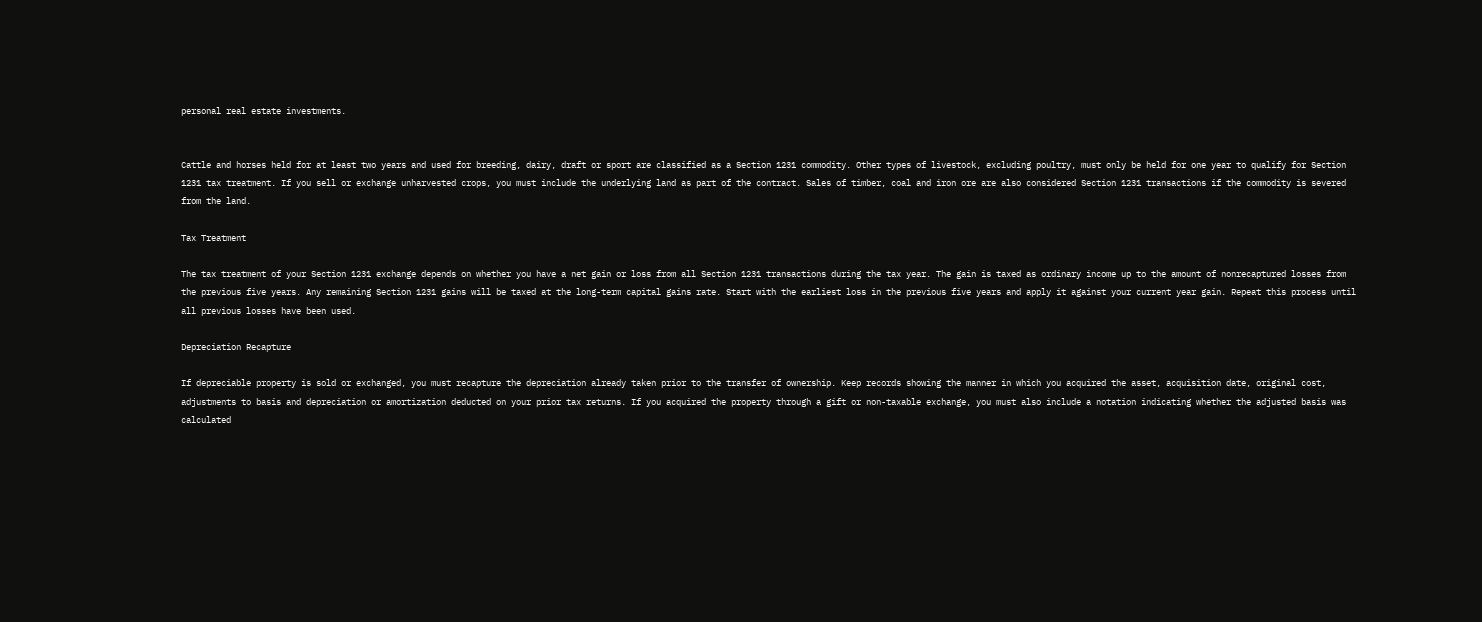personal real estate investments.


Cattle and horses held for at least two years and used for breeding, dairy, draft or sport are classified as a Section 1231 commodity. Other types of livestock, excluding poultry, must only be held for one year to qualify for Section 1231 tax treatment. If you sell or exchange unharvested crops, you must include the underlying land as part of the contract. Sales of timber, coal and iron ore are also considered Section 1231 transactions if the commodity is severed from the land.

Tax Treatment

The tax treatment of your Section 1231 exchange depends on whether you have a net gain or loss from all Section 1231 transactions during the tax year. The gain is taxed as ordinary income up to the amount of nonrecaptured losses from the previous five years. Any remaining Section 1231 gains will be taxed at the long-term capital gains rate. Start with the earliest loss in the previous five years and apply it against your current year gain. Repeat this process until all previous losses have been used.

Depreciation Recapture

If depreciable property is sold or exchanged, you must recapture the depreciation already taken prior to the transfer of ownership. Keep records showing the manner in which you acquired the asset, acquisition date, original cost, adjustments to basis and depreciation or amortization deducted on your prior tax returns. If you acquired the property through a gift or non-taxable exchange, you must also include a notation indicating whether the adjusted basis was calculated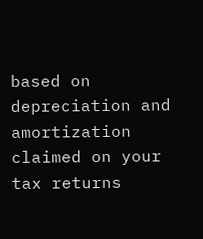based on depreciation and amortization claimed on your tax returns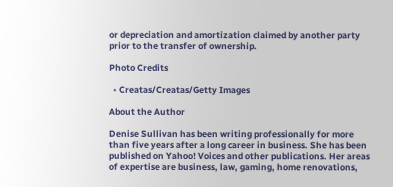or depreciation and amortization claimed by another party prior to the transfer of ownership.

Photo Credits

  • Creatas/Creatas/Getty Images

About the Author

Denise Sullivan has been writing professionally for more than five years after a long career in business. She has been published on Yahoo! Voices and other publications. Her areas of expertise are business, law, gaming, home renovations,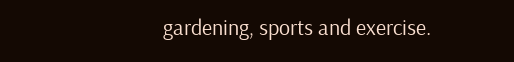gardening, sports and exercise.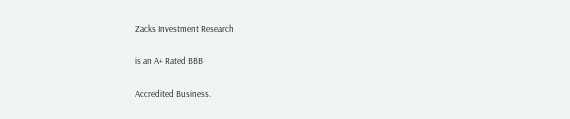Zacks Investment Research

is an A+ Rated BBB

Accredited Business.